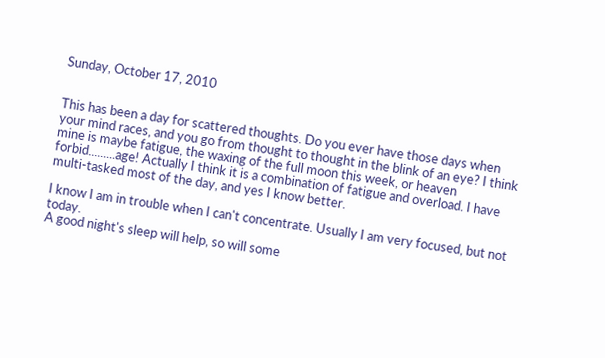Sunday, October 17, 2010


This has been a day for scattered thoughts. Do you ever have those days when your mind races, and you go from thought to thought in the blink of an eye? I think mine is maybe fatigue, the waxing of the full moon this week, or heaven forbid.........age! Actually I think it is a combination of fatigue and overload. I have multi-tasked most of the day, and yes I know better.

I know I am in trouble when I can't concentrate. Usually I am very focused, but not today.
A good night's sleep will help, so will some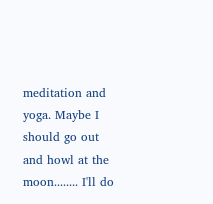meditation and yoga. Maybe I should go out and howl at the moon........ I'll do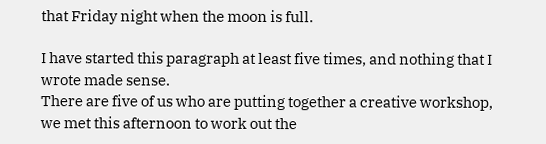that Friday night when the moon is full.

I have started this paragraph at least five times, and nothing that I wrote made sense.
There are five of us who are putting together a creative workshop, we met this afternoon to work out the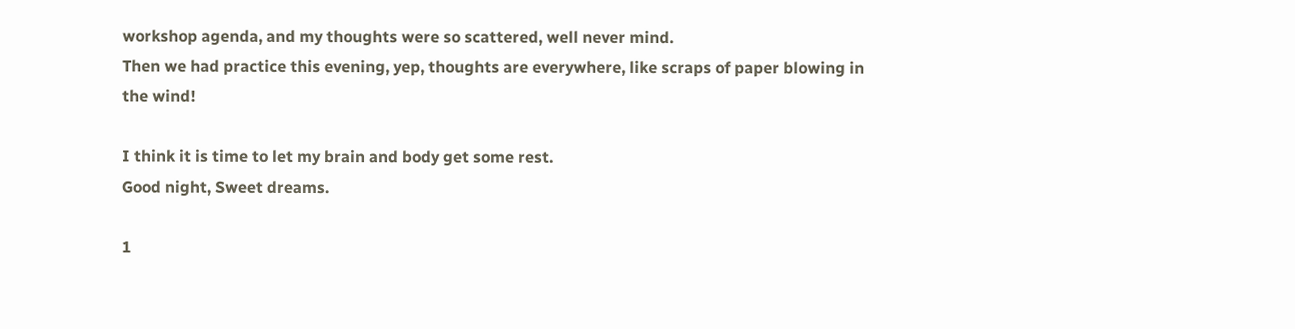workshop agenda, and my thoughts were so scattered, well never mind.
Then we had practice this evening, yep, thoughts are everywhere, like scraps of paper blowing in the wind!

I think it is time to let my brain and body get some rest.
Good night, Sweet dreams.

1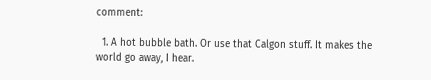comment:

  1. A hot bubble bath. Or use that Calgon stuff. It makes the world go away, I hear.